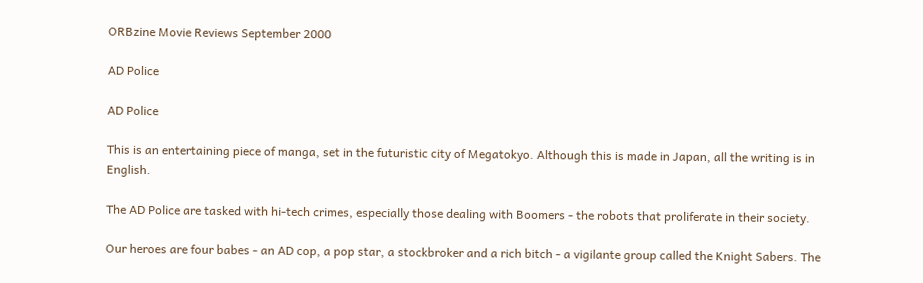ORBzine Movie Reviews September 2000

AD Police

AD Police

This is an entertaining piece of manga, set in the futuristic city of Megatokyo. Although this is made in Japan, all the writing is in English.

The AD Police are tasked with hi-tech crimes, especially those dealing with Boomers - the robots that proliferate in their society.

Our heroes are four babes - an AD cop, a pop star, a stockbroker and a rich bitch - a vigilante group called the Knight Sabers. The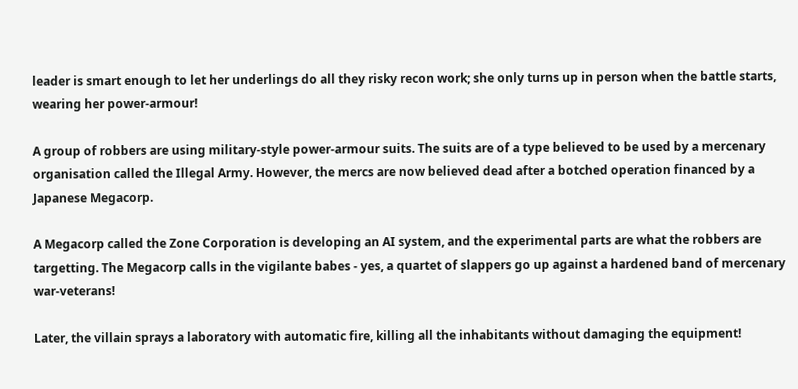leader is smart enough to let her underlings do all they risky recon work; she only turns up in person when the battle starts, wearing her power-armour!

A group of robbers are using military-style power-armour suits. The suits are of a type believed to be used by a mercenary organisation called the Illegal Army. However, the mercs are now believed dead after a botched operation financed by a Japanese Megacorp.

A Megacorp called the Zone Corporation is developing an AI system, and the experimental parts are what the robbers are targetting. The Megacorp calls in the vigilante babes - yes, a quartet of slappers go up against a hardened band of mercenary war-veterans!

Later, the villain sprays a laboratory with automatic fire, killing all the inhabitants without damaging the equipment!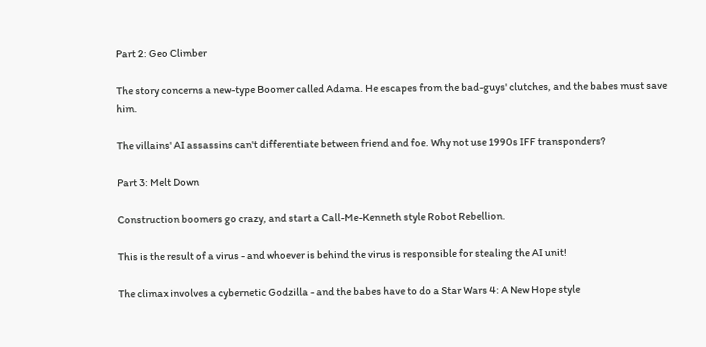Part 2: Geo Climber

The story concerns a new-type Boomer called Adama. He escapes from the bad-guys' clutches, and the babes must save him.

The villains' AI assassins can't differentiate between friend and foe. Why not use 1990s IFF transponders?

Part 3: Melt Down

Construction boomers go crazy, and start a Call-Me-Kenneth style Robot Rebellion.

This is the result of a virus - and whoever is behind the virus is responsible for stealing the AI unit!

The climax involves a cybernetic Godzilla - and the babes have to do a Star Wars 4: A New Hope style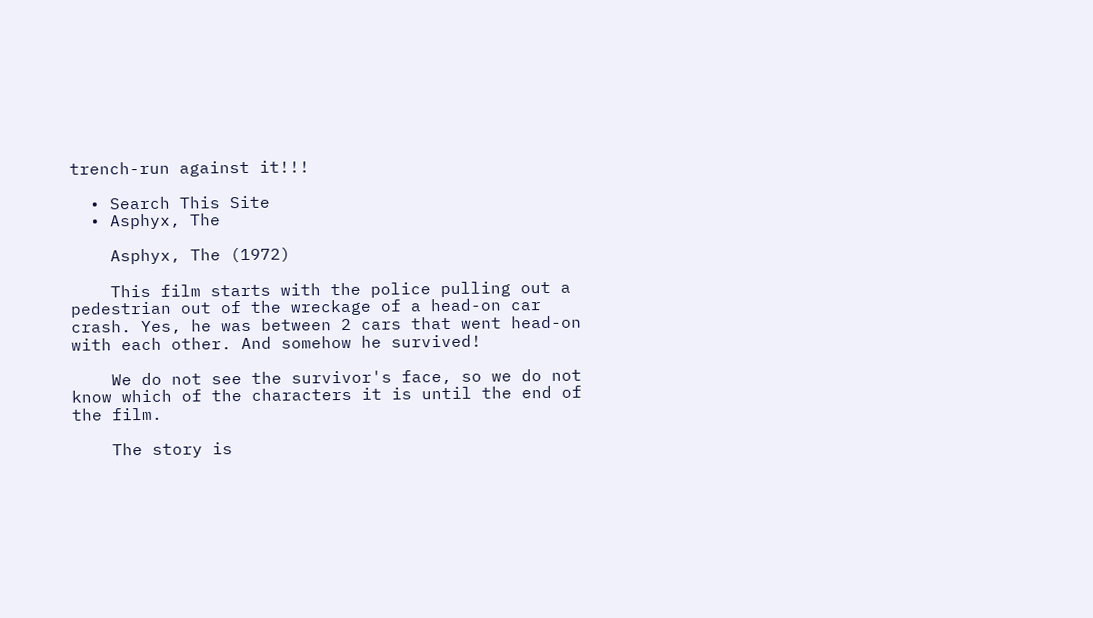trench-run against it!!!

  • Search This Site
  • Asphyx, The

    Asphyx, The (1972)

    This film starts with the police pulling out a pedestrian out of the wreckage of a head-on car crash. Yes, he was between 2 cars that went head-on with each other. And somehow he survived!

    We do not see the survivor's face, so we do not know which of the characters it is until the end of the film.

    The story is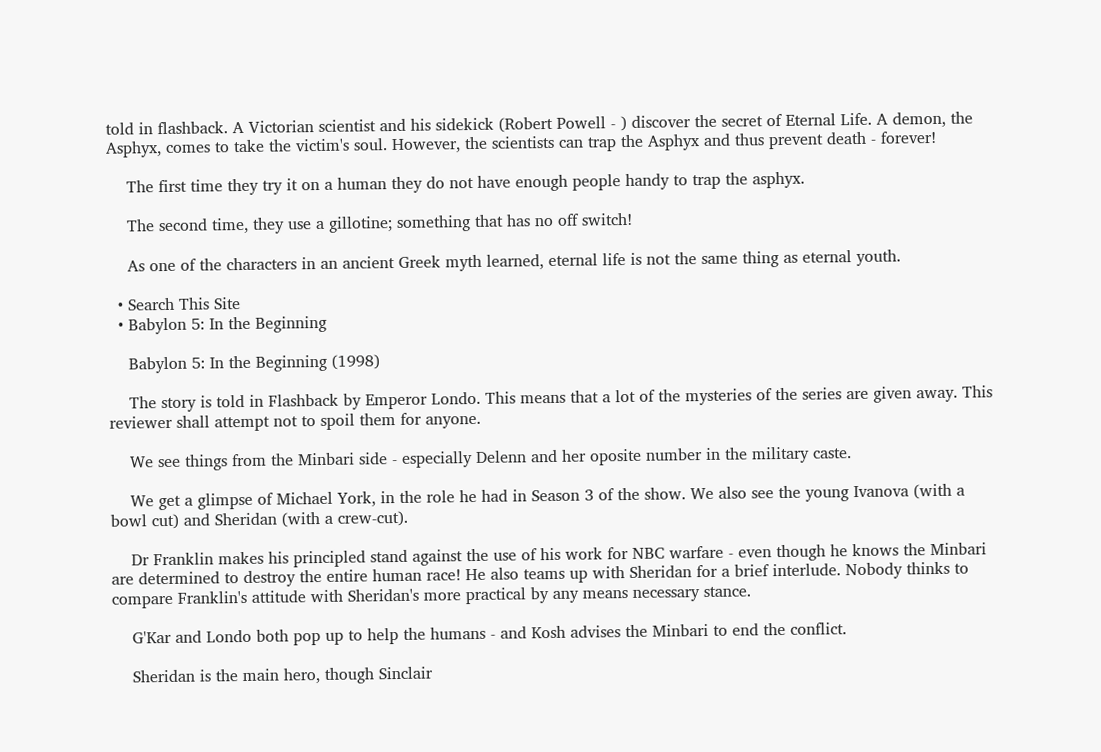told in flashback. A Victorian scientist and his sidekick (Robert Powell - ) discover the secret of Eternal Life. A demon, the Asphyx, comes to take the victim's soul. However, the scientists can trap the Asphyx and thus prevent death - forever!

    The first time they try it on a human they do not have enough people handy to trap the asphyx.

    The second time, they use a gillotine; something that has no off switch!

    As one of the characters in an ancient Greek myth learned, eternal life is not the same thing as eternal youth.

  • Search This Site
  • Babylon 5: In the Beginning

    Babylon 5: In the Beginning (1998)

    The story is told in Flashback by Emperor Londo. This means that a lot of the mysteries of the series are given away. This reviewer shall attempt not to spoil them for anyone.

    We see things from the Minbari side - especially Delenn and her oposite number in the military caste.

    We get a glimpse of Michael York, in the role he had in Season 3 of the show. We also see the young Ivanova (with a bowl cut) and Sheridan (with a crew-cut).

    Dr Franklin makes his principled stand against the use of his work for NBC warfare - even though he knows the Minbari are determined to destroy the entire human race! He also teams up with Sheridan for a brief interlude. Nobody thinks to compare Franklin's attitude with Sheridan's more practical by any means necessary stance.

    G'Kar and Londo both pop up to help the humans - and Kosh advises the Minbari to end the conflict.

    Sheridan is the main hero, though Sinclair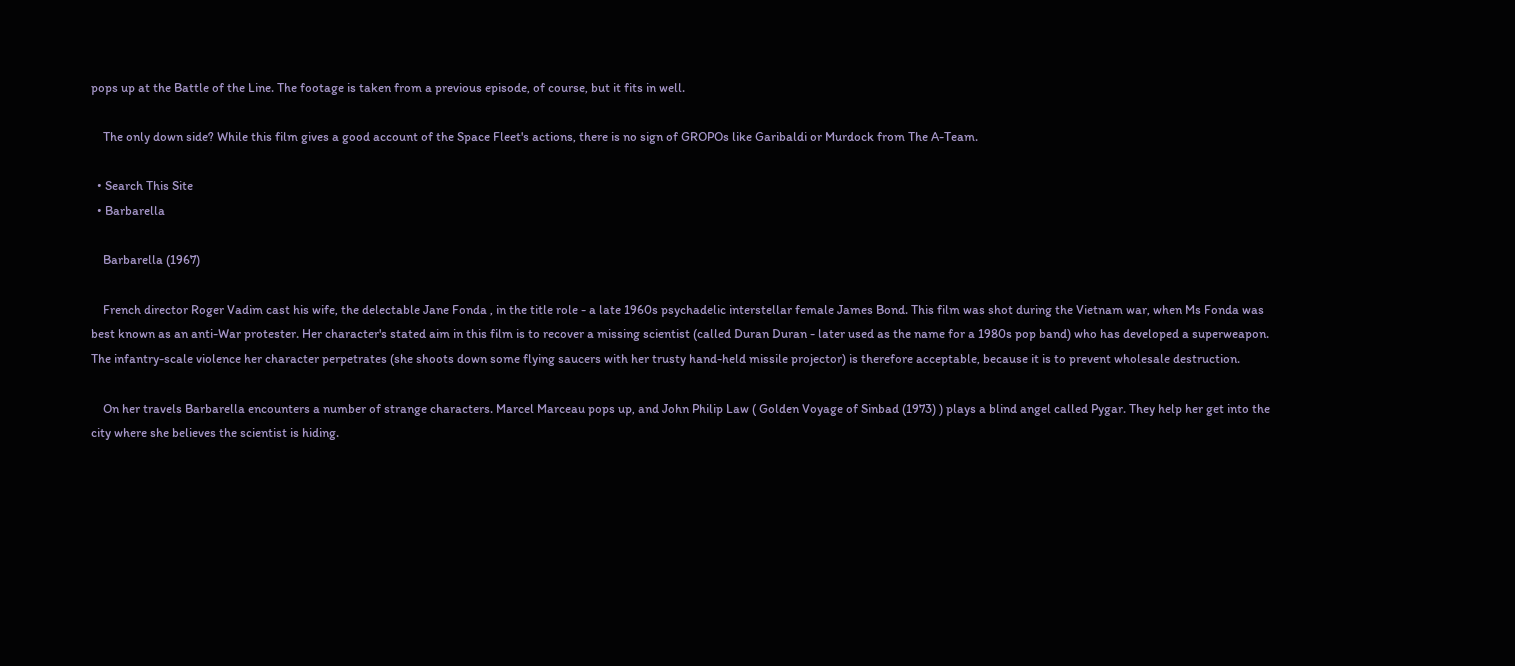pops up at the Battle of the Line. The footage is taken from a previous episode, of course, but it fits in well.

    The only down side? While this film gives a good account of the Space Fleet's actions, there is no sign of GROPOs like Garibaldi or Murdock from The A-Team.

  • Search This Site
  • Barbarella

    Barbarella (1967)

    French director Roger Vadim cast his wife, the delectable Jane Fonda , in the title role - a late 1960s psychadelic interstellar female James Bond. This film was shot during the Vietnam war, when Ms Fonda was best known as an anti-War protester. Her character's stated aim in this film is to recover a missing scientist (called Duran Duran - later used as the name for a 1980s pop band) who has developed a superweapon. The infantry-scale violence her character perpetrates (she shoots down some flying saucers with her trusty hand-held missile projector) is therefore acceptable, because it is to prevent wholesale destruction.

    On her travels Barbarella encounters a number of strange characters. Marcel Marceau pops up, and John Philip Law ( Golden Voyage of Sinbad (1973) ) plays a blind angel called Pygar. They help her get into the city where she believes the scientist is hiding.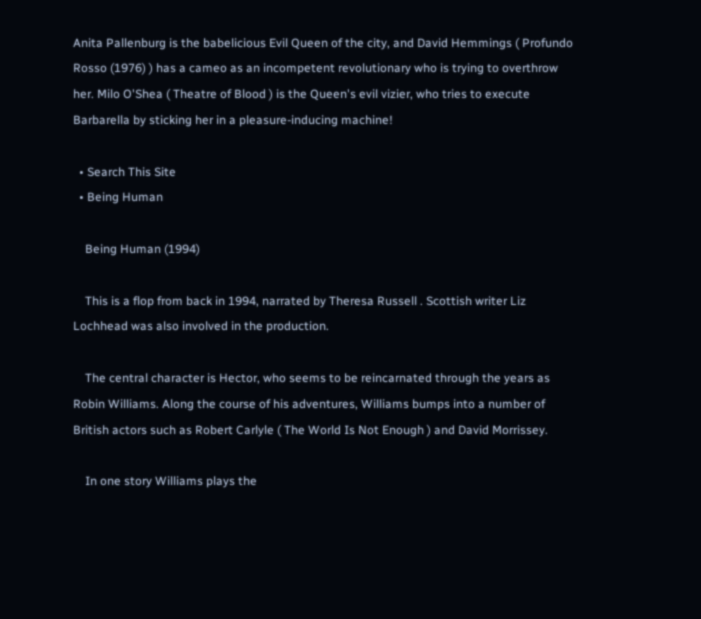Anita Pallenburg is the babelicious Evil Queen of the city, and David Hemmings ( Profundo Rosso (1976) ) has a cameo as an incompetent revolutionary who is trying to overthrow her. Milo O'Shea ( Theatre of Blood ) is the Queen's evil vizier, who tries to execute Barbarella by sticking her in a pleasure-inducing machine!

  • Search This Site
  • Being Human

    Being Human (1994)

    This is a flop from back in 1994, narrated by Theresa Russell . Scottish writer Liz Lochhead was also involved in the production.

    The central character is Hector, who seems to be reincarnated through the years as Robin Williams. Along the course of his adventures, Williams bumps into a number of British actors such as Robert Carlyle ( The World Is Not Enough ) and David Morrissey.

    In one story Williams plays the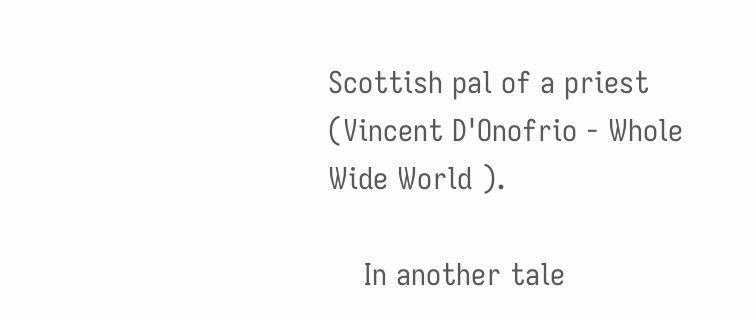Scottish pal of a priest (Vincent D'Onofrio - Whole Wide World ).

    In another tale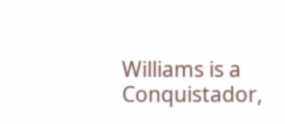Williams is a Conquistador,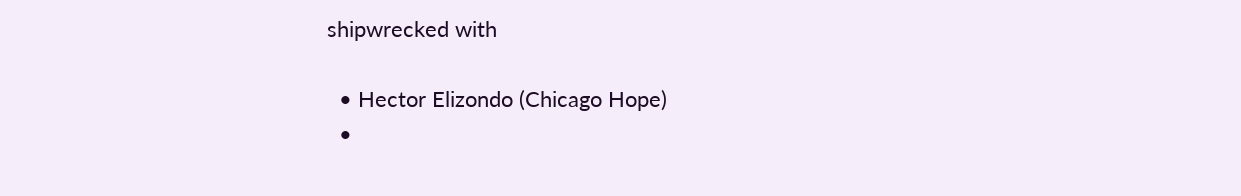shipwrecked with

  • Hector Elizondo (Chicago Hope)
  •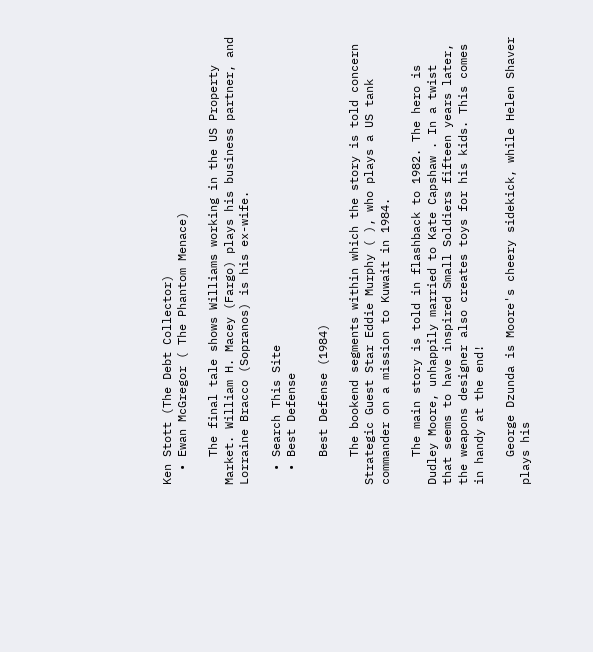Ken Stott (The Debt Collector)
  • Ewan McGregor ( The Phantom Menace)

    The final tale shows Williams working in the US Property Market. William H. Macey (Fargo) plays his business partner, and Lorraine Bracco (Sopranos) is his ex-wife.

  • Search This Site
  • Best Defense

    Best Defense (1984)

    The bookend segments within which the story is told concern Strategic Guest Star Eddie Murphy ( ), who plays a US tank commander on a mission to Kuwait in 1984.

    The main story is told in flashback to 1982. The hero is Dudley Moore, unhappily married to Kate Capshaw . In a twist that seems to have inspired Small Soldiers fifteen years later, the weapons designer also creates toys for his kids. This comes in handy at the end!

    George Dzunda is Moore's cheery sidekick, while Helen Shaver plays his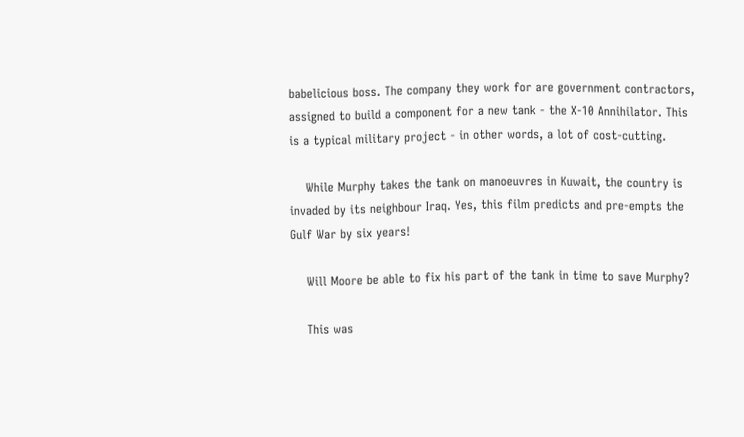babelicious boss. The company they work for are government contractors, assigned to build a component for a new tank - the X-10 Annihilator. This is a typical military project - in other words, a lot of cost-cutting.

    While Murphy takes the tank on manoeuvres in Kuwait, the country is invaded by its neighbour Iraq. Yes, this film predicts and pre-empts the Gulf War by six years!

    Will Moore be able to fix his part of the tank in time to save Murphy?

    This was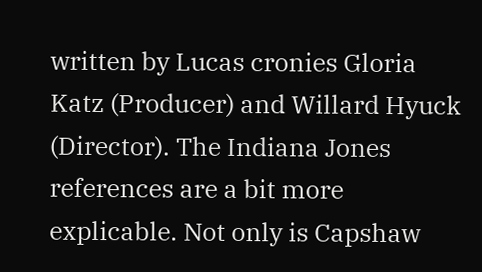written by Lucas cronies Gloria Katz (Producer) and Willard Hyuck (Director). The Indiana Jones references are a bit more explicable. Not only is Capshaw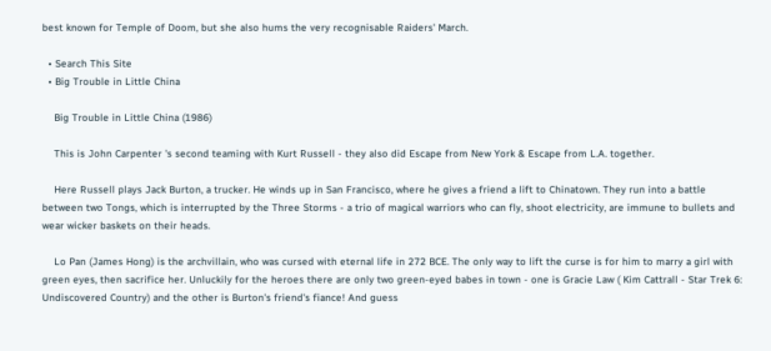best known for Temple of Doom, but she also hums the very recognisable Raiders' March.

  • Search This Site
  • Big Trouble in Little China

    Big Trouble in Little China (1986)

    This is John Carpenter 's second teaming with Kurt Russell - they also did Escape from New York & Escape from L.A. together.

    Here Russell plays Jack Burton, a trucker. He winds up in San Francisco, where he gives a friend a lift to Chinatown. They run into a battle between two Tongs, which is interrupted by the Three Storms - a trio of magical warriors who can fly, shoot electricity, are immune to bullets and wear wicker baskets on their heads.

    Lo Pan (James Hong) is the archvillain, who was cursed with eternal life in 272 BCE. The only way to lift the curse is for him to marry a girl with green eyes, then sacrifice her. Unluckily for the heroes there are only two green-eyed babes in town - one is Gracie Law ( Kim Cattrall - Star Trek 6: Undiscovered Country) and the other is Burton's friend's fiance! And guess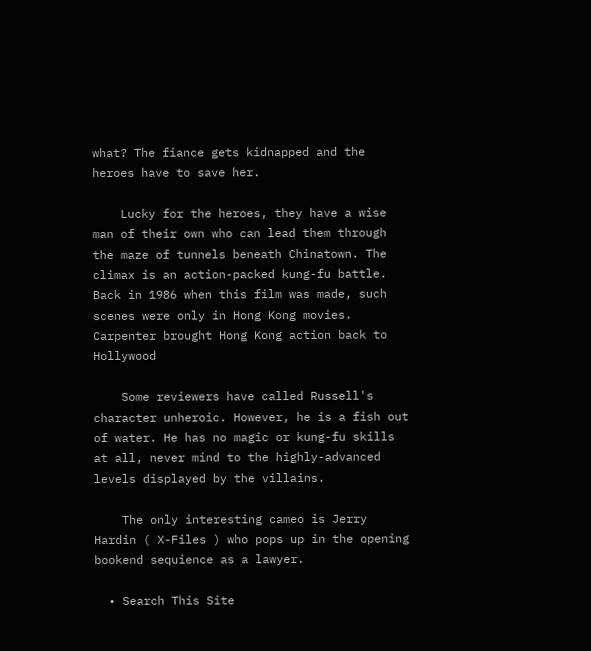what? The fiance gets kidnapped and the heroes have to save her.

    Lucky for the heroes, they have a wise man of their own who can lead them through the maze of tunnels beneath Chinatown. The climax is an action-packed kung-fu battle. Back in 1986 when this film was made, such scenes were only in Hong Kong movies. Carpenter brought Hong Kong action back to Hollywood

    Some reviewers have called Russell's character unheroic. However, he is a fish out of water. He has no magic or kung-fu skills at all, never mind to the highly-advanced levels displayed by the villains.

    The only interesting cameo is Jerry Hardin ( X-Files ) who pops up in the opening bookend sequience as a lawyer.

  • Search This Site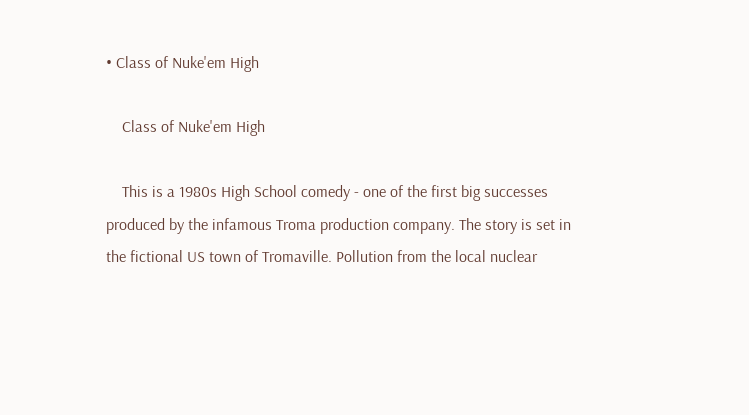• Class of Nuke'em High

    Class of Nuke'em High

    This is a 1980s High School comedy - one of the first big successes produced by the infamous Troma production company. The story is set in the fictional US town of Tromaville. Pollution from the local nuclear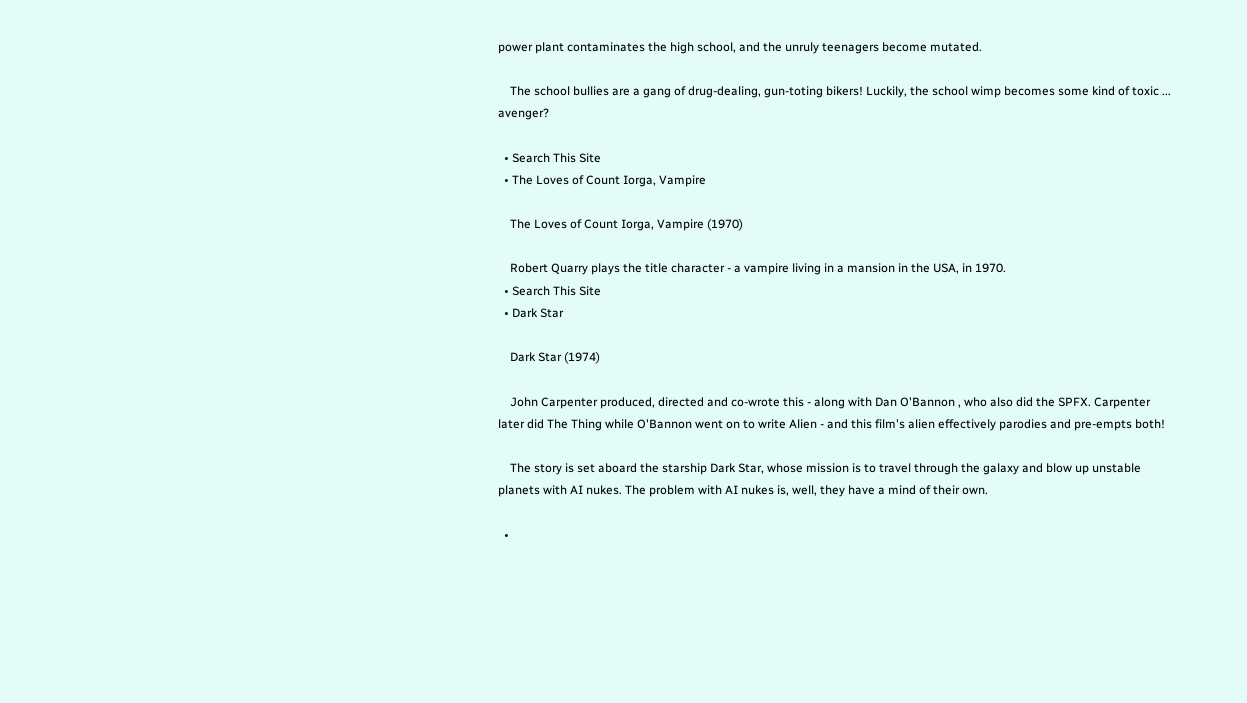power plant contaminates the high school, and the unruly teenagers become mutated.

    The school bullies are a gang of drug-dealing, gun-toting bikers! Luckily, the school wimp becomes some kind of toxic ... avenger?

  • Search This Site
  • The Loves of Count Iorga, Vampire

    The Loves of Count Iorga, Vampire (1970)

    Robert Quarry plays the title character - a vampire living in a mansion in the USA, in 1970.
  • Search This Site
  • Dark Star

    Dark Star (1974)

    John Carpenter produced, directed and co-wrote this - along with Dan O'Bannon , who also did the SPFX. Carpenter later did The Thing while O'Bannon went on to write Alien - and this film's alien effectively parodies and pre-empts both!

    The story is set aboard the starship Dark Star, whose mission is to travel through the galaxy and blow up unstable planets with AI nukes. The problem with AI nukes is, well, they have a mind of their own.

  •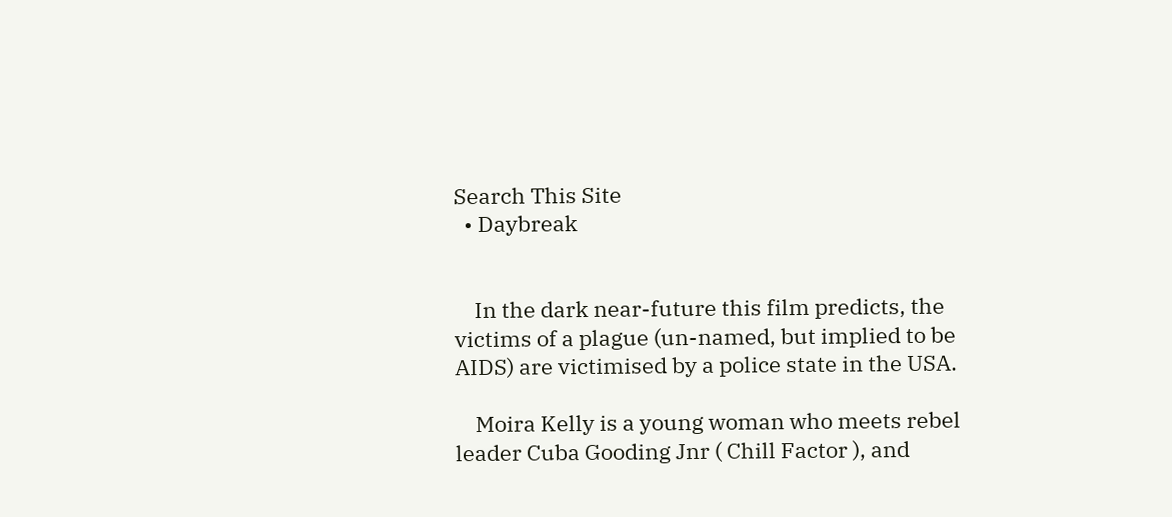Search This Site
  • Daybreak


    In the dark near-future this film predicts, the victims of a plague (un-named, but implied to be AIDS) are victimised by a police state in the USA.

    Moira Kelly is a young woman who meets rebel leader Cuba Gooding Jnr ( Chill Factor ), and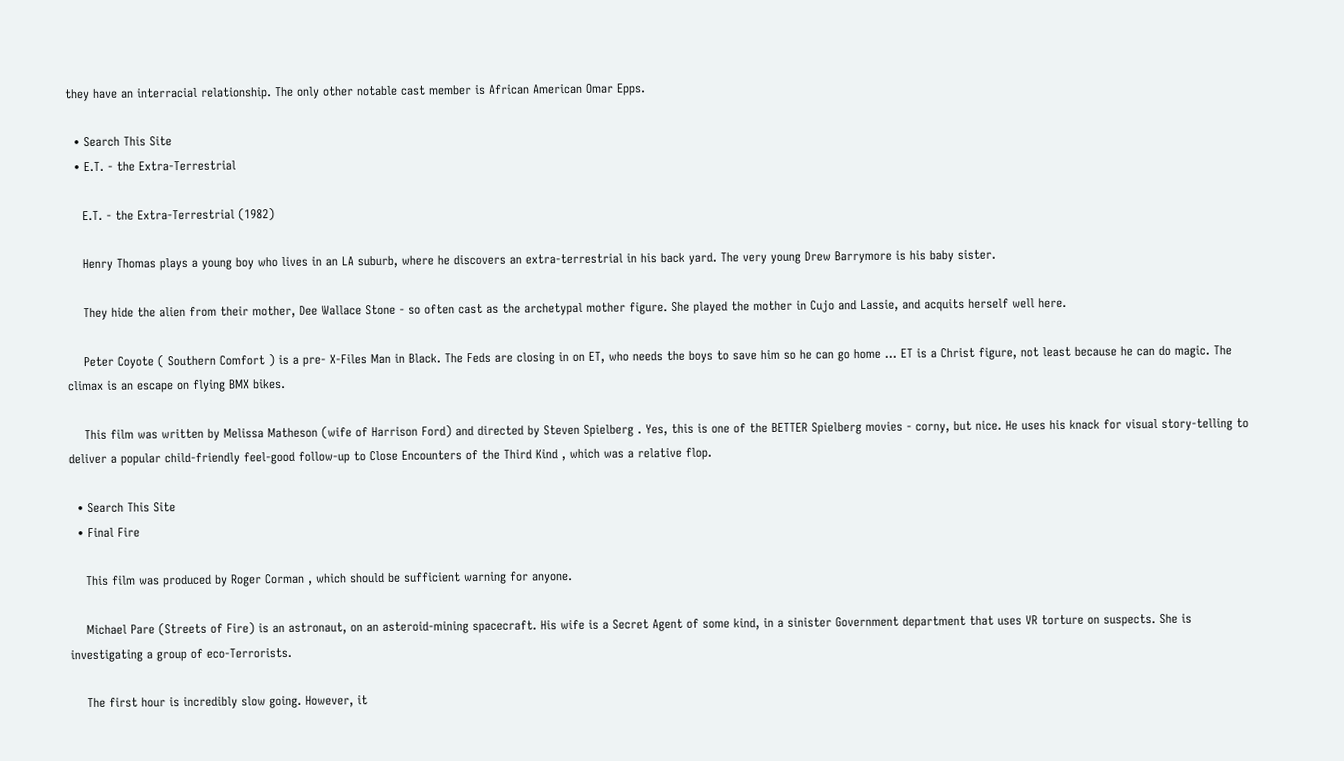they have an interracial relationship. The only other notable cast member is African American Omar Epps.

  • Search This Site
  • E.T. - the Extra-Terrestrial

    E.T. - the Extra-Terrestrial (1982)

    Henry Thomas plays a young boy who lives in an LA suburb, where he discovers an extra-terrestrial in his back yard. The very young Drew Barrymore is his baby sister.

    They hide the alien from their mother, Dee Wallace Stone - so often cast as the archetypal mother figure. She played the mother in Cujo and Lassie, and acquits herself well here.

    Peter Coyote ( Southern Comfort ) is a pre- X-Files Man in Black. The Feds are closing in on ET, who needs the boys to save him so he can go home ... ET is a Christ figure, not least because he can do magic. The climax is an escape on flying BMX bikes.

    This film was written by Melissa Matheson (wife of Harrison Ford) and directed by Steven Spielberg . Yes, this is one of the BETTER Spielberg movies - corny, but nice. He uses his knack for visual story-telling to deliver a popular child-friendly feel-good follow-up to Close Encounters of the Third Kind , which was a relative flop.

  • Search This Site
  • Final Fire

    This film was produced by Roger Corman , which should be sufficient warning for anyone.

    Michael Pare (Streets of Fire) is an astronaut, on an asteroid-mining spacecraft. His wife is a Secret Agent of some kind, in a sinister Government department that uses VR torture on suspects. She is investigating a group of eco-Terrorists.

    The first hour is incredibly slow going. However, it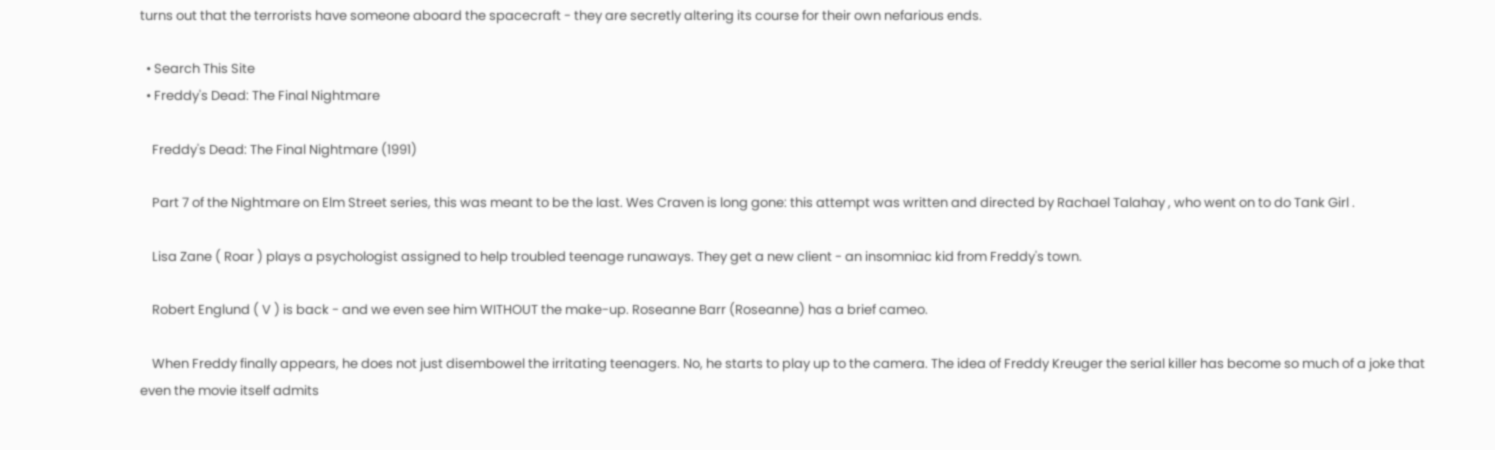turns out that the terrorists have someone aboard the spacecraft - they are secretly altering its course for their own nefarious ends.

  • Search This Site
  • Freddy's Dead: The Final Nightmare

    Freddy's Dead: The Final Nightmare (1991)

    Part 7 of the Nightmare on Elm Street series, this was meant to be the last. Wes Craven is long gone: this attempt was written and directed by Rachael Talahay , who went on to do Tank Girl .

    Lisa Zane ( Roar ) plays a psychologist assigned to help troubled teenage runaways. They get a new client - an insomniac kid from Freddy's town.

    Robert Englund ( V ) is back - and we even see him WITHOUT the make-up. Roseanne Barr (Roseanne) has a brief cameo.

    When Freddy finally appears, he does not just disembowel the irritating teenagers. No, he starts to play up to the camera. The idea of Freddy Kreuger the serial killer has become so much of a joke that even the movie itself admits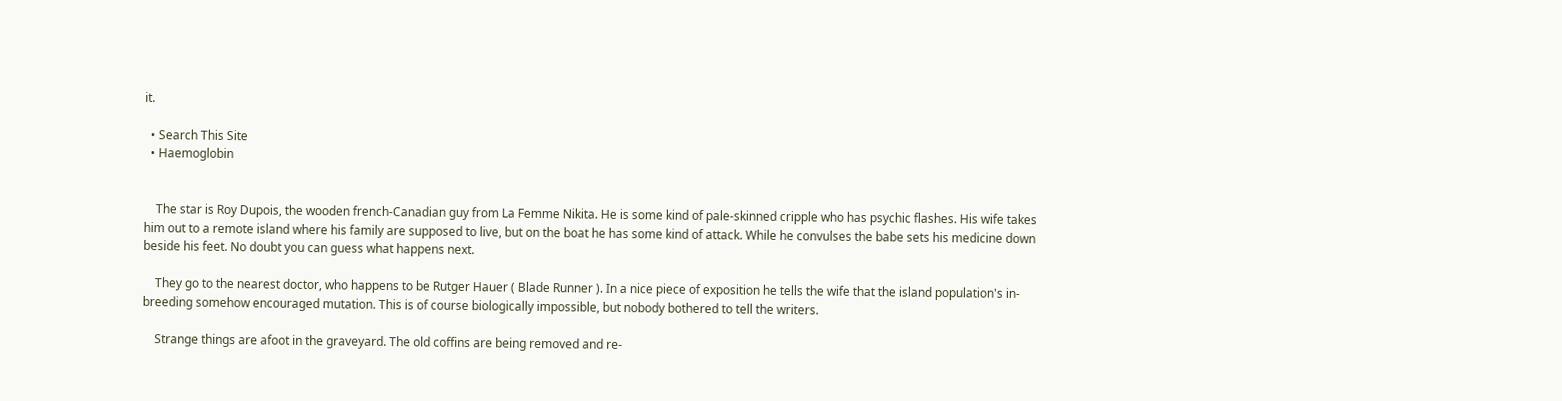it.

  • Search This Site
  • Haemoglobin


    The star is Roy Dupois, the wooden french-Canadian guy from La Femme Nikita. He is some kind of pale-skinned cripple who has psychic flashes. His wife takes him out to a remote island where his family are supposed to live, but on the boat he has some kind of attack. While he convulses the babe sets his medicine down beside his feet. No doubt you can guess what happens next.

    They go to the nearest doctor, who happens to be Rutger Hauer ( Blade Runner ). In a nice piece of exposition he tells the wife that the island population's in-breeding somehow encouraged mutation. This is of course biologically impossible, but nobody bothered to tell the writers.

    Strange things are afoot in the graveyard. The old coffins are being removed and re-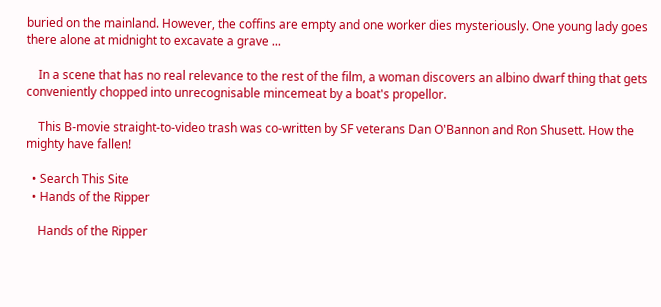buried on the mainland. However, the coffins are empty and one worker dies mysteriously. One young lady goes there alone at midnight to excavate a grave ...

    In a scene that has no real relevance to the rest of the film, a woman discovers an albino dwarf thing that gets conveniently chopped into unrecognisable mincemeat by a boat's propellor.

    This B-movie straight-to-video trash was co-written by SF veterans Dan O'Bannon and Ron Shusett. How the mighty have fallen!

  • Search This Site
  • Hands of the Ripper

    Hands of the Ripper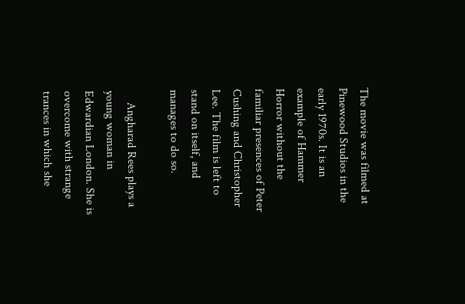The movie was filmed at Pinewood Studios in the early 1970s. It is an example of Hammer Horror without the familiar presences of Peter Cushing and Christopher Lee. The film is left to stand on itself, and manages to do so.

    Angharad Rees plays a young woman in Edwardian London. She is overcome with strange trances in which she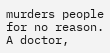murders people for no reason. A doctor,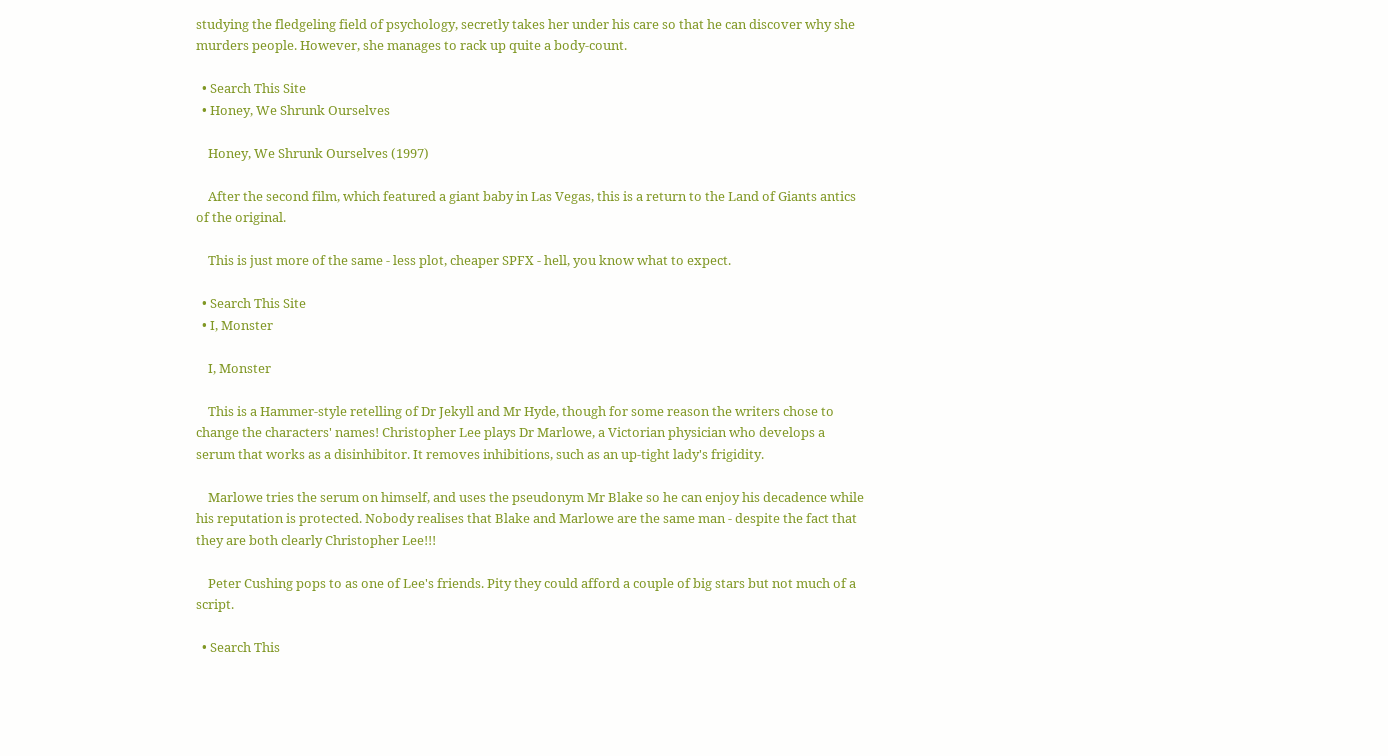studying the fledgeling field of psychology, secretly takes her under his care so that he can discover why she murders people. However, she manages to rack up quite a body-count.

  • Search This Site
  • Honey, We Shrunk Ourselves

    Honey, We Shrunk Ourselves (1997)

    After the second film, which featured a giant baby in Las Vegas, this is a return to the Land of Giants antics of the original.

    This is just more of the same - less plot, cheaper SPFX - hell, you know what to expect.

  • Search This Site
  • I, Monster

    I, Monster

    This is a Hammer-style retelling of Dr Jekyll and Mr Hyde, though for some reason the writers chose to change the characters' names! Christopher Lee plays Dr Marlowe, a Victorian physician who develops a serum that works as a disinhibitor. It removes inhibitions, such as an up-tight lady's frigidity.

    Marlowe tries the serum on himself, and uses the pseudonym Mr Blake so he can enjoy his decadence while his reputation is protected. Nobody realises that Blake and Marlowe are the same man - despite the fact that they are both clearly Christopher Lee!!!

    Peter Cushing pops to as one of Lee's friends. Pity they could afford a couple of big stars but not much of a script.

  • Search This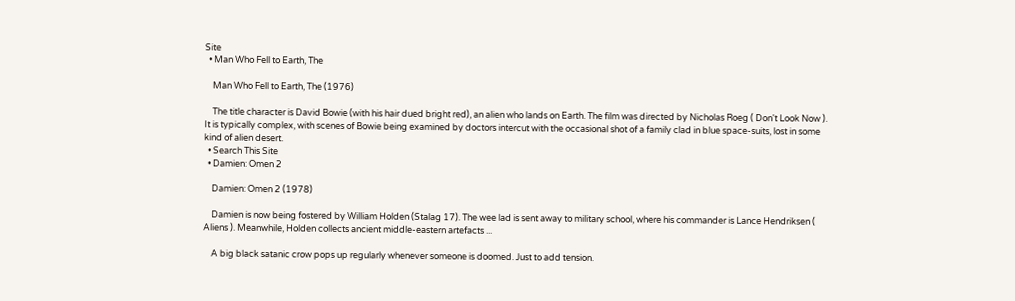Site
  • Man Who Fell to Earth, The

    Man Who Fell to Earth, The (1976)

    The title character is David Bowie (with his hair dued bright red), an alien who lands on Earth. The film was directed by Nicholas Roeg ( Don't Look Now ). It is typically complex, with scenes of Bowie being examined by doctors intercut with the occasional shot of a family clad in blue space-suits, lost in some kind of alien desert.
  • Search This Site
  • Damien: Omen 2

    Damien: Omen 2 (1978)

    Damien is now being fostered by William Holden (Stalag 17). The wee lad is sent away to military school, where his commander is Lance Hendriksen ( Aliens ). Meanwhile, Holden collects ancient middle-eastern artefacts ...

    A big black satanic crow pops up regularly whenever someone is doomed. Just to add tension.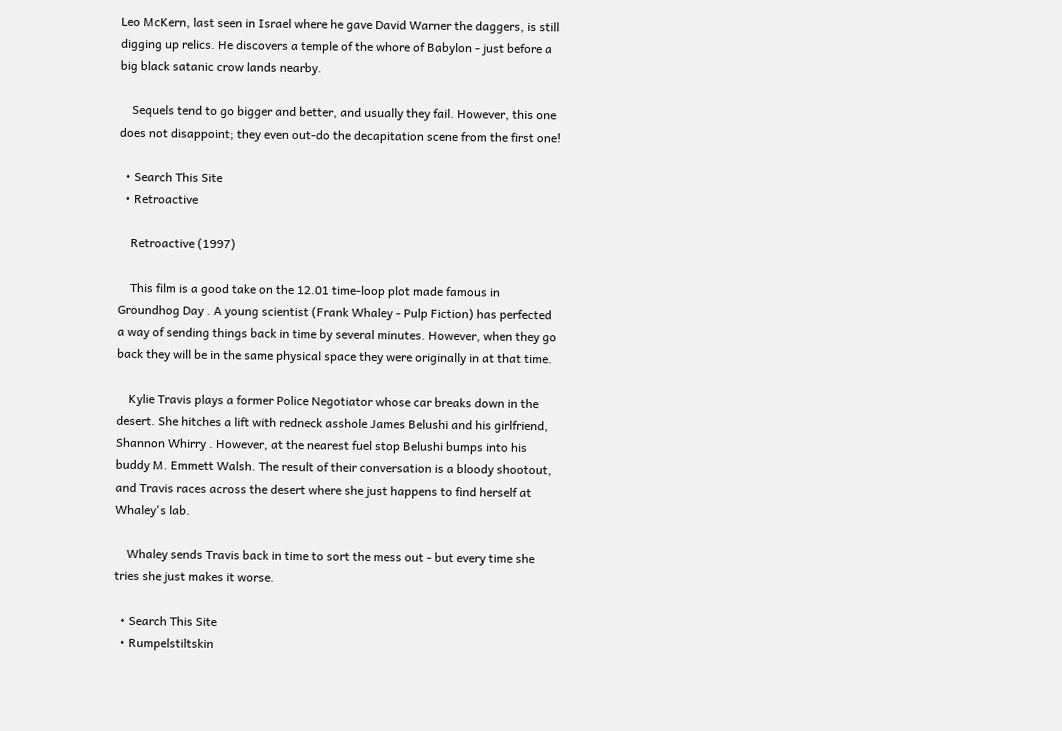Leo McKern, last seen in Israel where he gave David Warner the daggers, is still digging up relics. He discovers a temple of the whore of Babylon - just before a big black satanic crow lands nearby.

    Sequels tend to go bigger and better, and usually they fail. However, this one does not disappoint; they even out-do the decapitation scene from the first one!

  • Search This Site
  • Retroactive

    Retroactive (1997)

    This film is a good take on the 12.01 time-loop plot made famous in Groundhog Day . A young scientist (Frank Whaley - Pulp Fiction) has perfected a way of sending things back in time by several minutes. However, when they go back they will be in the same physical space they were originally in at that time.

    Kylie Travis plays a former Police Negotiator whose car breaks down in the desert. She hitches a lift with redneck asshole James Belushi and his girlfriend, Shannon Whirry . However, at the nearest fuel stop Belushi bumps into his buddy M. Emmett Walsh. The result of their conversation is a bloody shootout, and Travis races across the desert where she just happens to find herself at Whaley's lab.

    Whaley sends Travis back in time to sort the mess out - but every time she tries she just makes it worse.

  • Search This Site
  • Rumpelstiltskin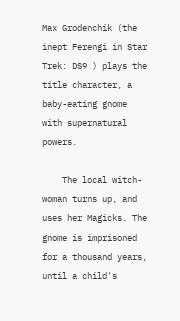Max Grodenchik (the inept Ferengi in Star Trek: DS9 ) plays the title character, a baby-eating gnome with supernatural powers.

    The local witch-woman turns up, and uses her Magicks. The gnome is imprisoned for a thousand years, until a child's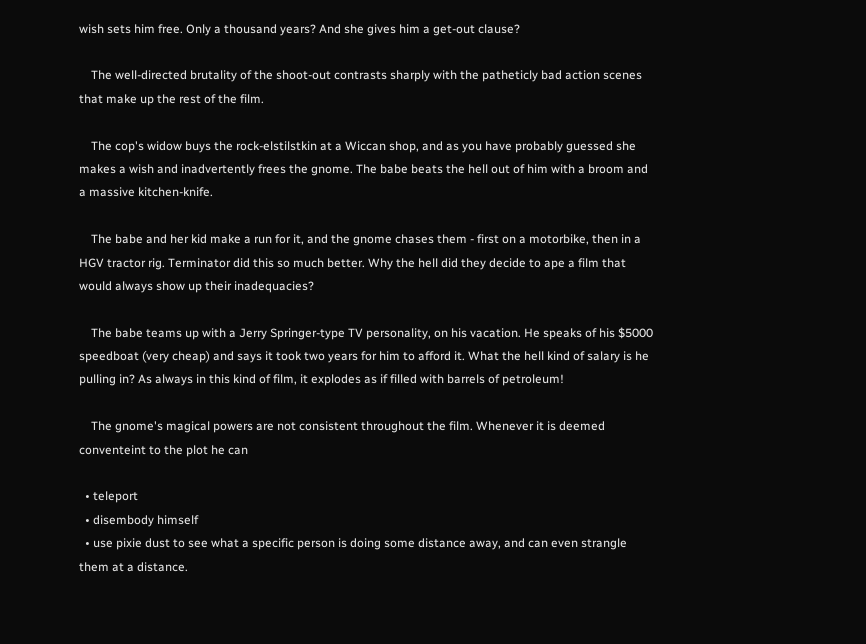wish sets him free. Only a thousand years? And she gives him a get-out clause?

    The well-directed brutality of the shoot-out contrasts sharply with the patheticly bad action scenes that make up the rest of the film.

    The cop's widow buys the rock-elstilstkin at a Wiccan shop, and as you have probably guessed she makes a wish and inadvertently frees the gnome. The babe beats the hell out of him with a broom and a massive kitchen-knife.

    The babe and her kid make a run for it, and the gnome chases them - first on a motorbike, then in a HGV tractor rig. Terminator did this so much better. Why the hell did they decide to ape a film that would always show up their inadequacies?

    The babe teams up with a Jerry Springer-type TV personality, on his vacation. He speaks of his $5000 speedboat (very cheap) and says it took two years for him to afford it. What the hell kind of salary is he pulling in? As always in this kind of film, it explodes as if filled with barrels of petroleum!

    The gnome's magical powers are not consistent throughout the film. Whenever it is deemed conventeint to the plot he can

  • teleport
  • disembody himself
  • use pixie dust to see what a specific person is doing some distance away, and can even strangle them at a distance.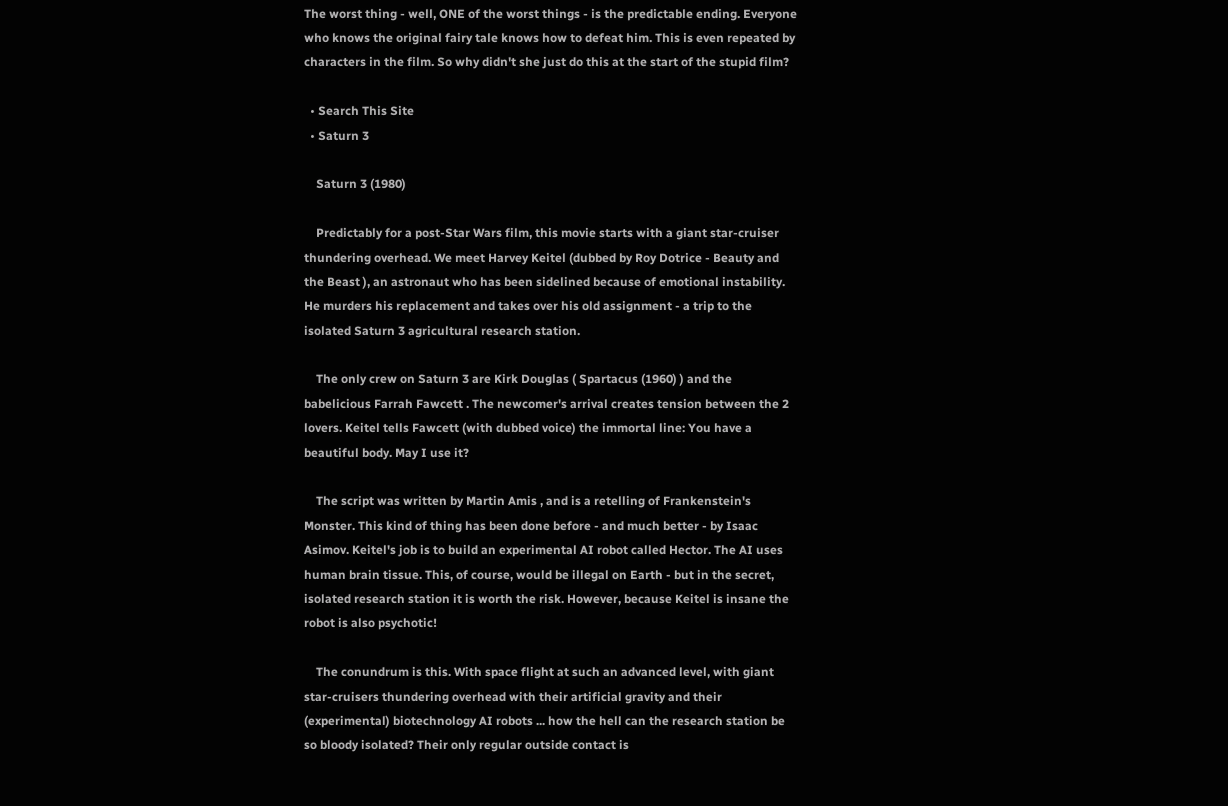The worst thing - well, ONE of the worst things - is the predictable ending. Everyone who knows the original fairy tale knows how to defeat him. This is even repeated by characters in the film. So why didn't she just do this at the start of the stupid film?

  • Search This Site
  • Saturn 3

    Saturn 3 (1980)

    Predictably for a post-Star Wars film, this movie starts with a giant star-cruiser thundering overhead. We meet Harvey Keitel (dubbed by Roy Dotrice - Beauty and the Beast ), an astronaut who has been sidelined because of emotional instability. He murders his replacement and takes over his old assignment - a trip to the isolated Saturn 3 agricultural research station.

    The only crew on Saturn 3 are Kirk Douglas ( Spartacus (1960) ) and the babelicious Farrah Fawcett . The newcomer's arrival creates tension between the 2 lovers. Keitel tells Fawcett (with dubbed voice) the immortal line: You have a beautiful body. May I use it?

    The script was written by Martin Amis , and is a retelling of Frankenstein's Monster. This kind of thing has been done before - and much better - by Isaac Asimov. Keitel's job is to build an experimental AI robot called Hector. The AI uses human brain tissue. This, of course, would be illegal on Earth - but in the secret, isolated research station it is worth the risk. However, because Keitel is insane the robot is also psychotic!

    The conundrum is this. With space flight at such an advanced level, with giant star-cruisers thundering overhead with their artificial gravity and their (experimental) biotechnology AI robots ... how the hell can the research station be so bloody isolated? Their only regular outside contact is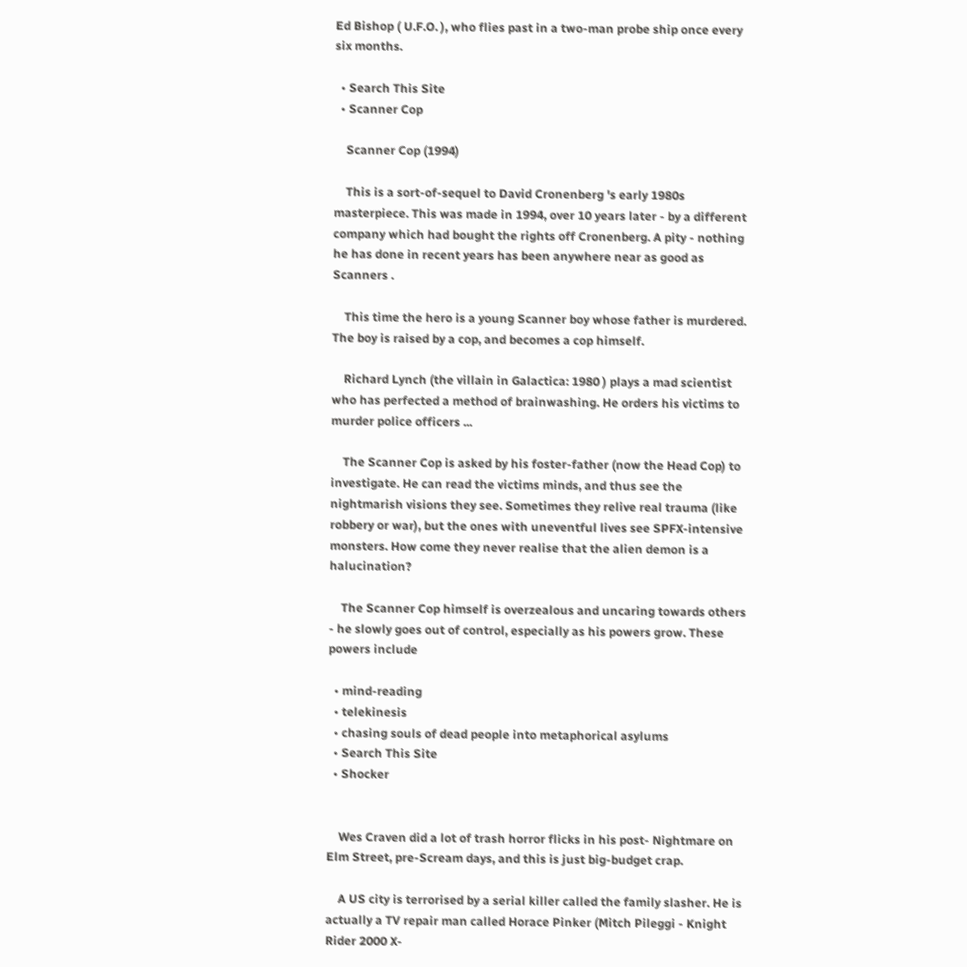Ed Bishop ( U.F.O. ), who flies past in a two-man probe ship once every six months.

  • Search This Site
  • Scanner Cop

    Scanner Cop (1994)

    This is a sort-of-sequel to David Cronenberg 's early 1980s masterpiece. This was made in 1994, over 10 years later - by a different company which had bought the rights off Cronenberg. A pity - nothing he has done in recent years has been anywhere near as good as Scanners .

    This time the hero is a young Scanner boy whose father is murdered. The boy is raised by a cop, and becomes a cop himself.

    Richard Lynch (the villain in Galactica: 1980 ) plays a mad scientist who has perfected a method of brainwashing. He orders his victims to murder police officers ...

    The Scanner Cop is asked by his foster-father (now the Head Cop) to investigate. He can read the victims minds, and thus see the nightmarish visions they see. Sometimes they relive real trauma (like robbery or war), but the ones with uneventful lives see SPFX-intensive monsters. How come they never realise that the alien demon is a halucination?

    The Scanner Cop himself is overzealous and uncaring towards others - he slowly goes out of control, especially as his powers grow. These powers include

  • mind-reading
  • telekinesis
  • chasing souls of dead people into metaphorical asylums
  • Search This Site
  • Shocker


    Wes Craven did a lot of trash horror flicks in his post- Nightmare on Elm Street, pre-Scream days, and this is just big-budget crap.

    A US city is terrorised by a serial killer called the family slasher. He is actually a TV repair man called Horace Pinker (Mitch Pileggi - Knight Rider 2000 X-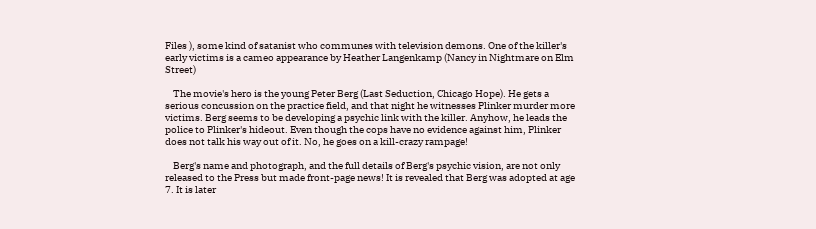Files ), some kind of satanist who communes with television demons. One of the killer's early victims is a cameo appearance by Heather Langenkamp (Nancy in Nightmare on Elm Street)

    The movie's hero is the young Peter Berg (Last Seduction, Chicago Hope). He gets a serious concussion on the practice field, and that night he witnesses Plinker murder more victims. Berg seems to be developing a psychic link with the killer. Anyhow, he leads the police to Plinker's hideout. Even though the cops have no evidence against him, Plinker does not talk his way out of it. No, he goes on a kill-crazy rampage!

    Berg's name and photograph, and the full details of Berg's psychic vision, are not only released to the Press but made front-page news! It is revealed that Berg was adopted at age 7. It is later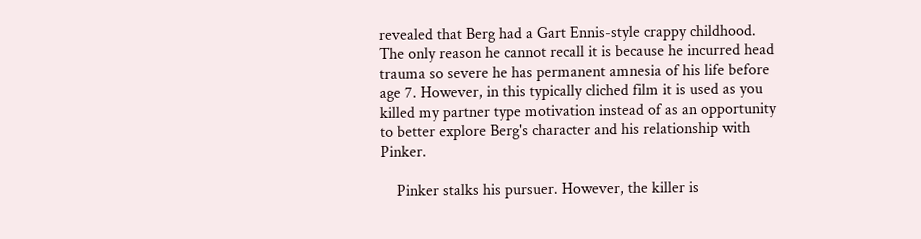revealed that Berg had a Gart Ennis-style crappy childhood. The only reason he cannot recall it is because he incurred head trauma so severe he has permanent amnesia of his life before age 7. However, in this typically cliched film it is used as you killed my partner type motivation instead of as an opportunity to better explore Berg's character and his relationship with Pinker.

    Pinker stalks his pursuer. However, the killer is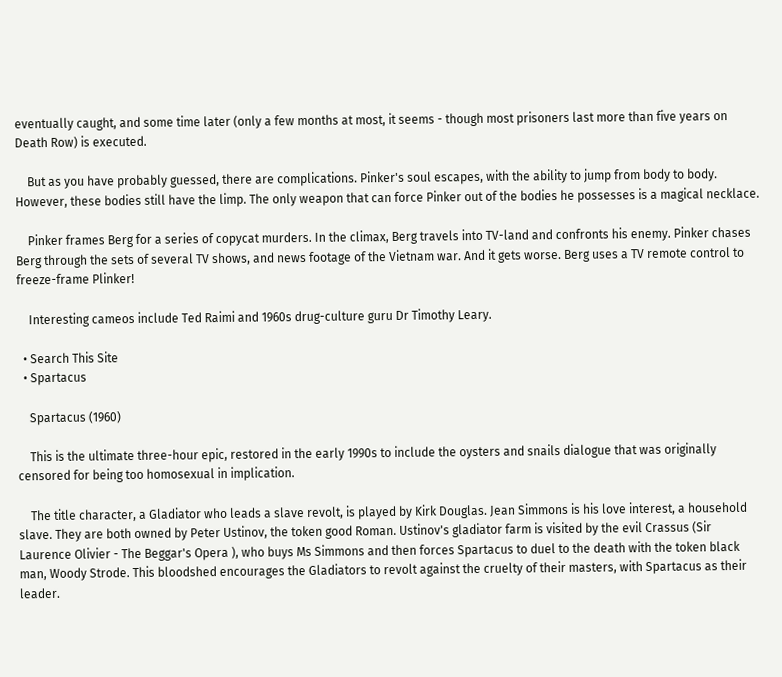eventually caught, and some time later (only a few months at most, it seems - though most prisoners last more than five years on Death Row) is executed.

    But as you have probably guessed, there are complications. Pinker's soul escapes, with the ability to jump from body to body. However, these bodies still have the limp. The only weapon that can force Pinker out of the bodies he possesses is a magical necklace.

    Pinker frames Berg for a series of copycat murders. In the climax, Berg travels into TV-land and confronts his enemy. Pinker chases Berg through the sets of several TV shows, and news footage of the Vietnam war. And it gets worse. Berg uses a TV remote control to freeze-frame Plinker!

    Interesting cameos include Ted Raimi and 1960s drug-culture guru Dr Timothy Leary.

  • Search This Site
  • Spartacus

    Spartacus (1960)

    This is the ultimate three-hour epic, restored in the early 1990s to include the oysters and snails dialogue that was originally censored for being too homosexual in implication.

    The title character, a Gladiator who leads a slave revolt, is played by Kirk Douglas. Jean Simmons is his love interest, a household slave. They are both owned by Peter Ustinov, the token good Roman. Ustinov's gladiator farm is visited by the evil Crassus (Sir Laurence Olivier - The Beggar's Opera ), who buys Ms Simmons and then forces Spartacus to duel to the death with the token black man, Woody Strode. This bloodshed encourages the Gladiators to revolt against the cruelty of their masters, with Spartacus as their leader.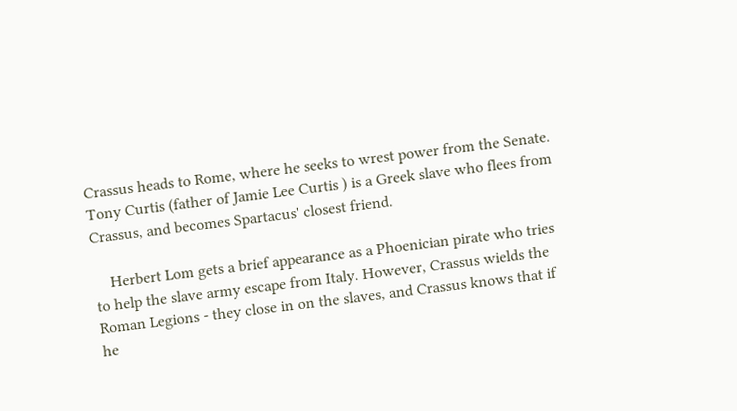Crassus heads to Rome, where he seeks to wrest power from the Senate. Tony Curtis (father of Jamie Lee Curtis ) is a Greek slave who flees from Crassus, and becomes Spartacus' closest friend.

    Herbert Lom gets a brief appearance as a Phoenician pirate who tries to help the slave army escape from Italy. However, Crassus wields the Roman Legions - they close in on the slaves, and Crassus knows that if he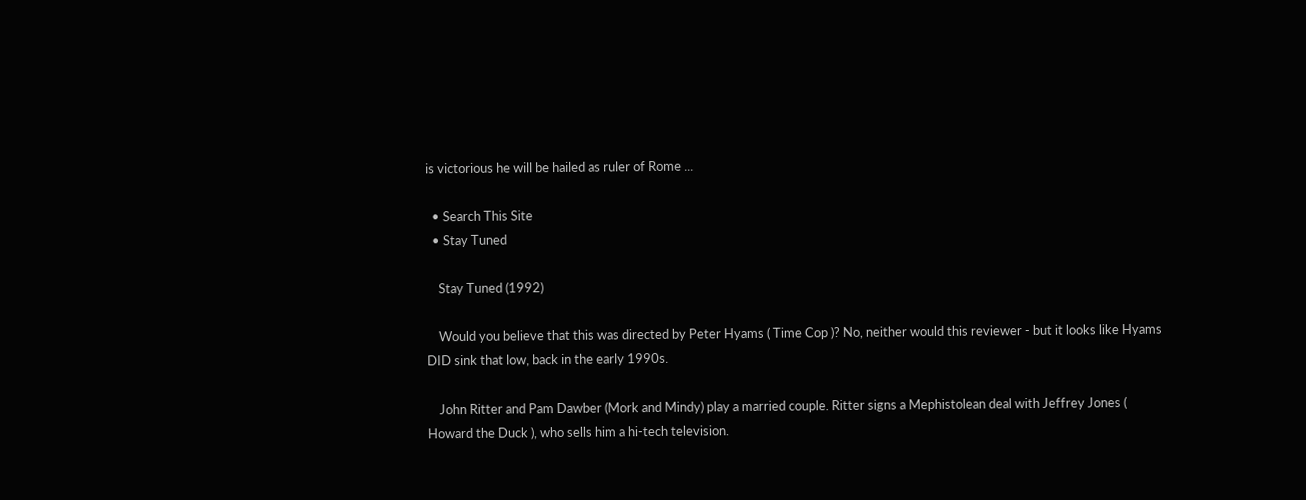is victorious he will be hailed as ruler of Rome ...

  • Search This Site
  • Stay Tuned

    Stay Tuned (1992)

    Would you believe that this was directed by Peter Hyams ( Time Cop )? No, neither would this reviewer - but it looks like Hyams DID sink that low, back in the early 1990s.

    John Ritter and Pam Dawber (Mork and Mindy) play a married couple. Ritter signs a Mephistolean deal with Jeffrey Jones ( Howard the Duck ), who sells him a hi-tech television.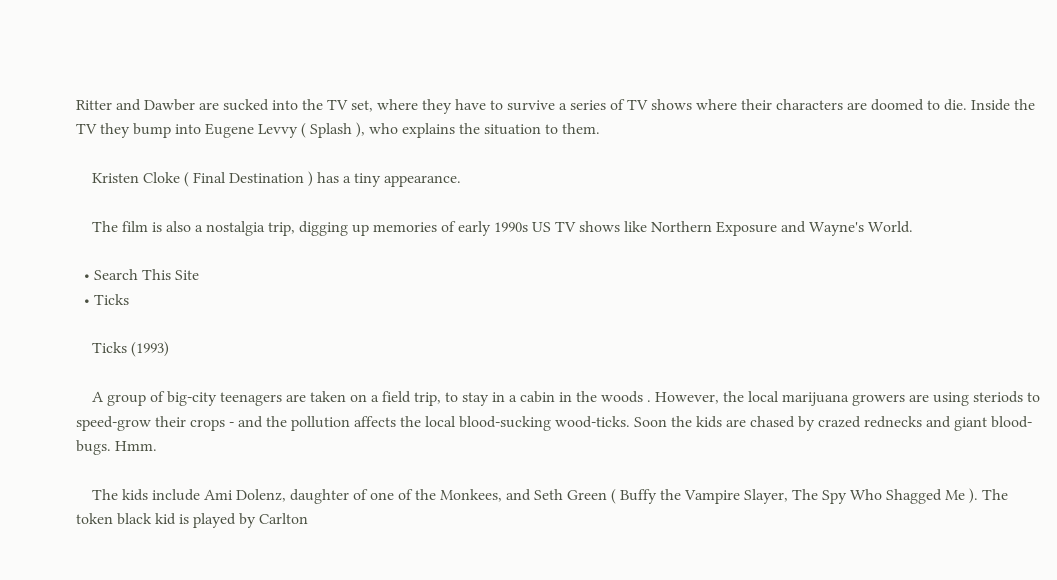Ritter and Dawber are sucked into the TV set, where they have to survive a series of TV shows where their characters are doomed to die. Inside the TV they bump into Eugene Levvy ( Splash ), who explains the situation to them.

    Kristen Cloke ( Final Destination ) has a tiny appearance.

    The film is also a nostalgia trip, digging up memories of early 1990s US TV shows like Northern Exposure and Wayne's World.

  • Search This Site
  • Ticks

    Ticks (1993)

    A group of big-city teenagers are taken on a field trip, to stay in a cabin in the woods . However, the local marijuana growers are using steriods to speed-grow their crops - and the pollution affects the local blood-sucking wood-ticks. Soon the kids are chased by crazed rednecks and giant blood-bugs. Hmm.

    The kids include Ami Dolenz, daughter of one of the Monkees, and Seth Green ( Buffy the Vampire Slayer, The Spy Who Shagged Me ). The token black kid is played by Carlton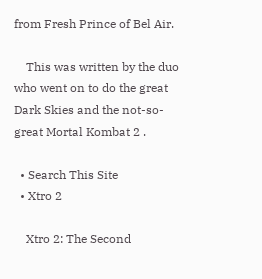from Fresh Prince of Bel Air.

    This was written by the duo who went on to do the great Dark Skies and the not-so-great Mortal Kombat 2 .

  • Search This Site
  • Xtro 2

    Xtro 2: The Second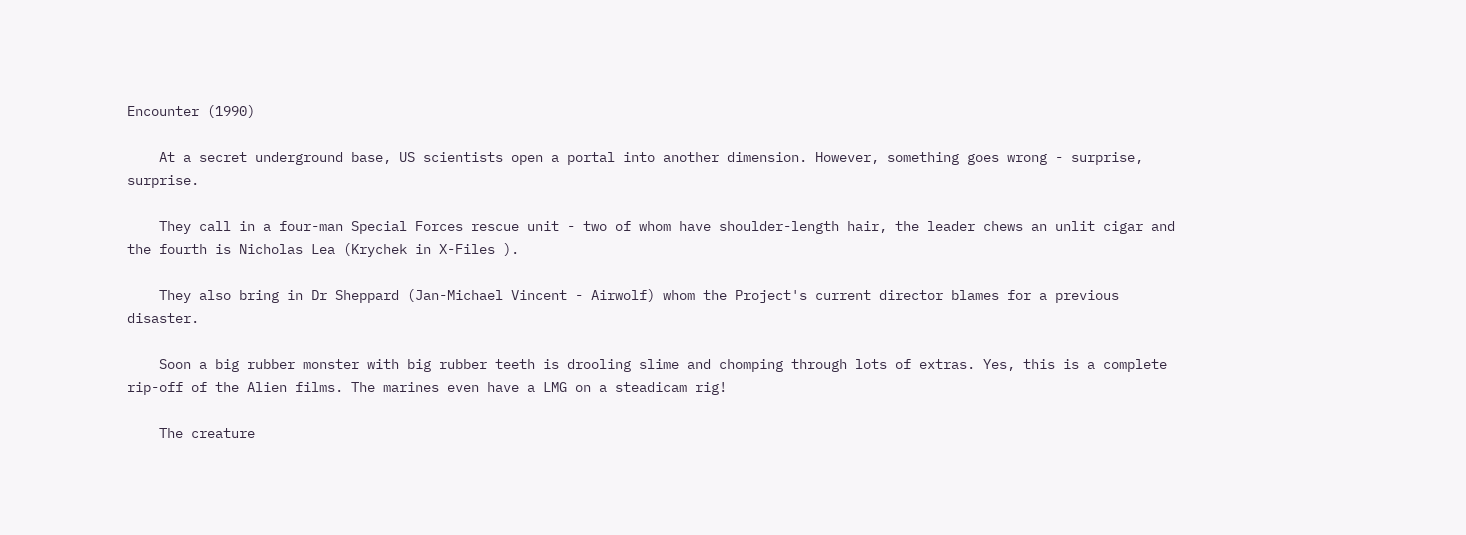Encounter (1990)

    At a secret underground base, US scientists open a portal into another dimension. However, something goes wrong - surprise, surprise.

    They call in a four-man Special Forces rescue unit - two of whom have shoulder-length hair, the leader chews an unlit cigar and the fourth is Nicholas Lea (Krychek in X-Files ).

    They also bring in Dr Sheppard (Jan-Michael Vincent - Airwolf) whom the Project's current director blames for a previous disaster.

    Soon a big rubber monster with big rubber teeth is drooling slime and chomping through lots of extras. Yes, this is a complete rip-off of the Alien films. The marines even have a LMG on a steadicam rig!

    The creature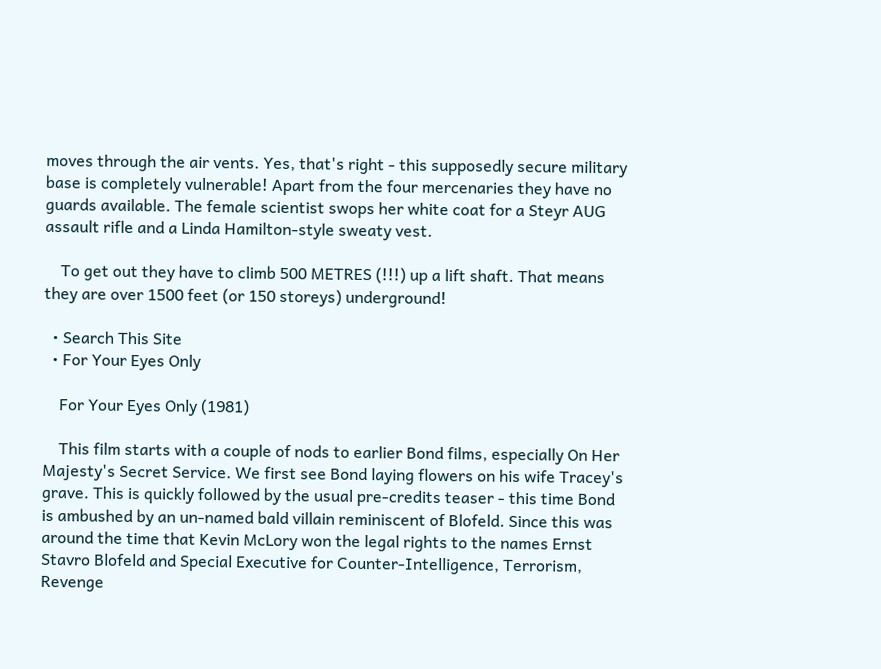moves through the air vents. Yes, that's right - this supposedly secure military base is completely vulnerable! Apart from the four mercenaries they have no guards available. The female scientist swops her white coat for a Steyr AUG assault rifle and a Linda Hamilton-style sweaty vest.

    To get out they have to climb 500 METRES (!!!) up a lift shaft. That means they are over 1500 feet (or 150 storeys) underground!

  • Search This Site
  • For Your Eyes Only

    For Your Eyes Only (1981)

    This film starts with a couple of nods to earlier Bond films, especially On Her Majesty's Secret Service. We first see Bond laying flowers on his wife Tracey's grave. This is quickly followed by the usual pre-credits teaser - this time Bond is ambushed by an un-named bald villain reminiscent of Blofeld. Since this was around the time that Kevin McLory won the legal rights to the names Ernst Stavro Blofeld and Special Executive for Counter-Intelligence, Terrorism, Revenge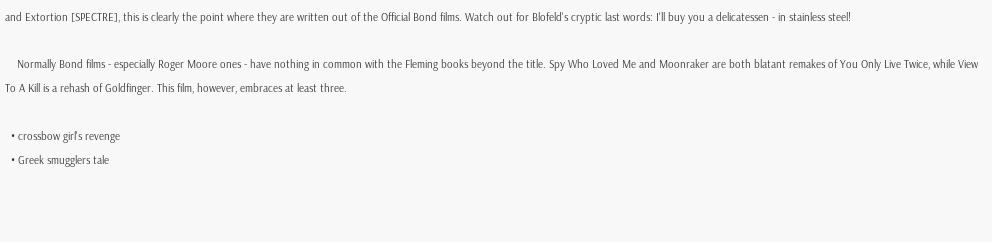and Extortion [SPECTRE], this is clearly the point where they are written out of the Official Bond films. Watch out for Blofeld's cryptic last words: I'll buy you a delicatessen - in stainless steel!

    Normally Bond films - especially Roger Moore ones - have nothing in common with the Fleming books beyond the title. Spy Who Loved Me and Moonraker are both blatant remakes of You Only Live Twice, while View To A Kill is a rehash of Goldfinger. This film, however, embraces at least three.

  • crossbow girl's revenge
  • Greek smugglers tale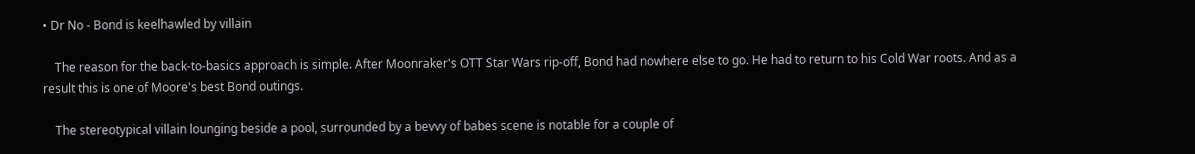• Dr No - Bond is keelhawled by villain

    The reason for the back-to-basics approach is simple. After Moonraker's OTT Star Wars rip-off, Bond had nowhere else to go. He had to return to his Cold War roots. And as a result this is one of Moore's best Bond outings.

    The stereotypical villain lounging beside a pool, surrounded by a bevvy of babes scene is notable for a couple of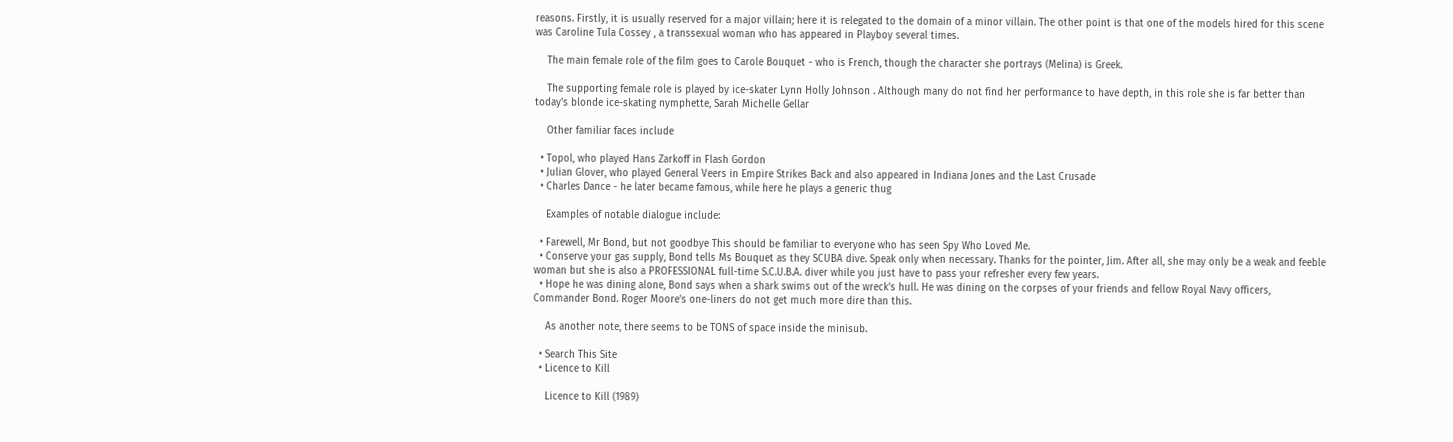reasons. Firstly, it is usually reserved for a major villain; here it is relegated to the domain of a minor villain. The other point is that one of the models hired for this scene was Caroline Tula Cossey , a transsexual woman who has appeared in Playboy several times.

    The main female role of the film goes to Carole Bouquet - who is French, though the character she portrays (Melina) is Greek.

    The supporting female role is played by ice-skater Lynn Holly Johnson . Although many do not find her performance to have depth, in this role she is far better than today's blonde ice-skating nymphette, Sarah Michelle Gellar

    Other familiar faces include

  • Topol, who played Hans Zarkoff in Flash Gordon
  • Julian Glover, who played General Veers in Empire Strikes Back and also appeared in Indiana Jones and the Last Crusade
  • Charles Dance - he later became famous, while here he plays a generic thug

    Examples of notable dialogue include:

  • Farewell, Mr Bond, but not goodbye This should be familiar to everyone who has seen Spy Who Loved Me.
  • Conserve your gas supply, Bond tells Ms Bouquet as they SCUBA dive. Speak only when necessary. Thanks for the pointer, Jim. After all, she may only be a weak and feeble woman but she is also a PROFESSIONAL full-time S.C.U.B.A. diver while you just have to pass your refresher every few years.
  • Hope he was dining alone, Bond says when a shark swims out of the wreck's hull. He was dining on the corpses of your friends and fellow Royal Navy officers, Commander Bond. Roger Moore's one-liners do not get much more dire than this.

    As another note, there seems to be TONS of space inside the minisub.

  • Search This Site
  • Licence to Kill

    Licence to Kill (1989)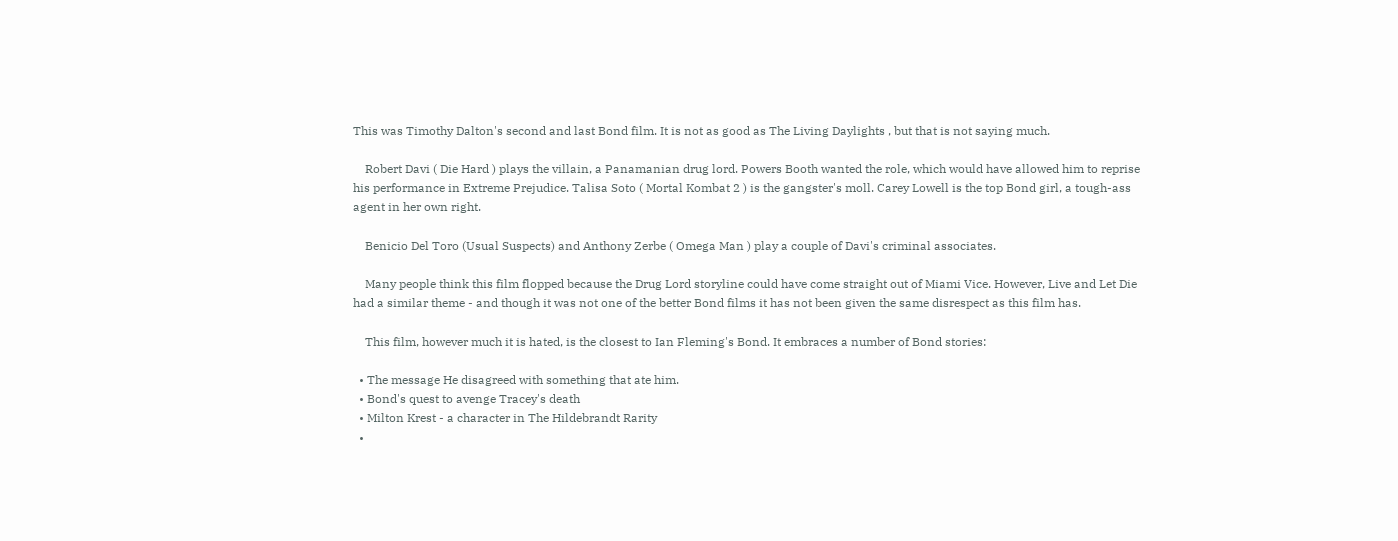This was Timothy Dalton's second and last Bond film. It is not as good as The Living Daylights , but that is not saying much.

    Robert Davi ( Die Hard ) plays the villain, a Panamanian drug lord. Powers Booth wanted the role, which would have allowed him to reprise his performance in Extreme Prejudice. Talisa Soto ( Mortal Kombat 2 ) is the gangster's moll. Carey Lowell is the top Bond girl, a tough-ass agent in her own right.

    Benicio Del Toro (Usual Suspects) and Anthony Zerbe ( Omega Man ) play a couple of Davi's criminal associates.

    Many people think this film flopped because the Drug Lord storyline could have come straight out of Miami Vice. However, Live and Let Die had a similar theme - and though it was not one of the better Bond films it has not been given the same disrespect as this film has.

    This film, however much it is hated, is the closest to Ian Fleming's Bond. It embraces a number of Bond stories:

  • The message He disagreed with something that ate him.
  • Bond's quest to avenge Tracey's death
  • Milton Krest - a character in The Hildebrandt Rarity
  •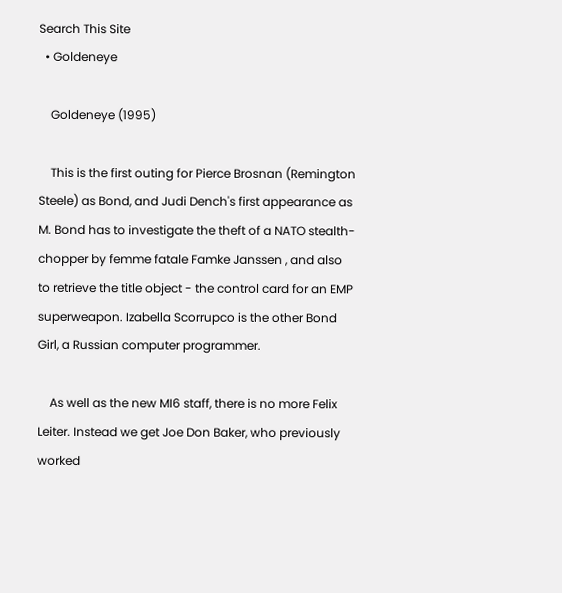Search This Site
  • Goldeneye

    Goldeneye (1995)

    This is the first outing for Pierce Brosnan (Remington Steele) as Bond, and Judi Dench's first appearance as M. Bond has to investigate the theft of a NATO stealth-chopper by femme fatale Famke Janssen , and also to retrieve the title object - the control card for an EMP superweapon. Izabella Scorrupco is the other Bond Girl, a Russian computer programmer.

    As well as the new MI6 staff, there is no more Felix Leiter. Instead we get Joe Don Baker, who previously worked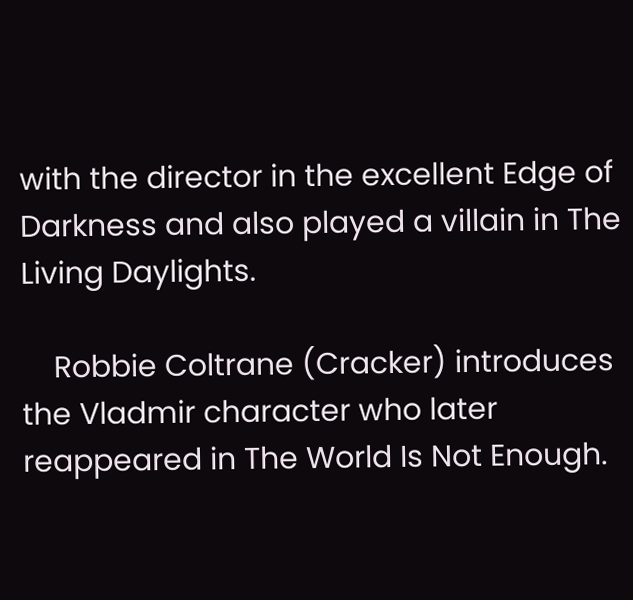with the director in the excellent Edge of Darkness and also played a villain in The Living Daylights.

    Robbie Coltrane (Cracker) introduces the Vladmir character who later reappeared in The World Is Not Enough.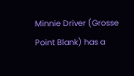Minnie Driver (Grosse Point Blank) has a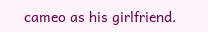cameo as his girlfriend.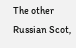The other Russian Scot,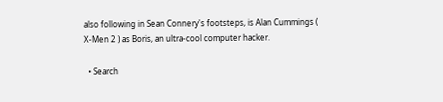also following in Sean Connery's footsteps, is Alan Cummings ( X-Men 2 ) as Boris, an ultra-cool computer hacker.

  • Search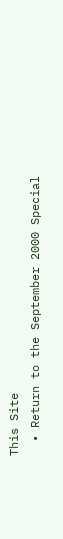This Site
  • Return to the September 2000 Special